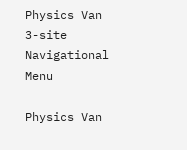Physics Van 3-site Navigational Menu

Physics Van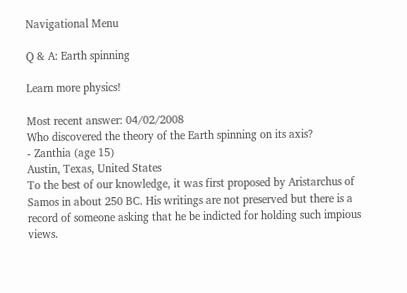Navigational Menu

Q & A: Earth spinning

Learn more physics!

Most recent answer: 04/02/2008
Who discovered the theory of the Earth spinning on its axis?
- Zanthia (age 15)
Austin, Texas, United States
To the best of our knowledge, it was first proposed by Aristarchus of Samos in about 250 BC. His writings are not preserved but there is a record of someone asking that he be indicted for holding such impious views.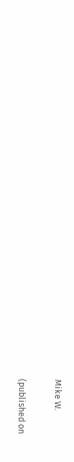Mike W.

(published on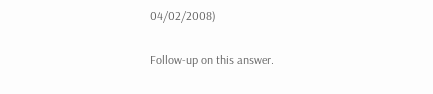04/02/2008)

Follow-up on this answer.